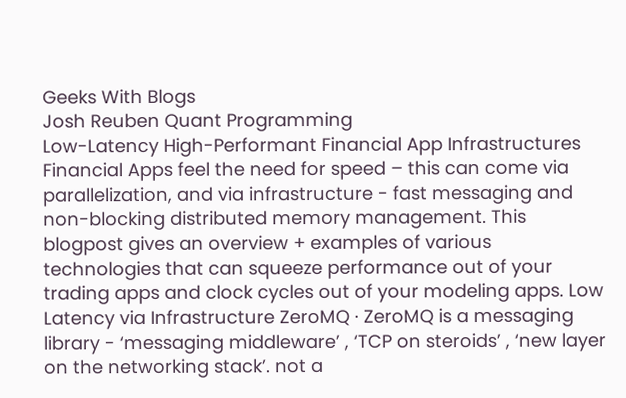Geeks With Blogs
Josh Reuben Quant Programming
Low-Latency High-Performant Financial App Infrastructures
Financial Apps feel the need for speed – this can come via parallelization, and via infrastructure - fast messaging and non-blocking distributed memory management. This blogpost gives an overview + examples of various technologies that can squeeze performance out of your trading apps and clock cycles out of your modeling apps. Low Latency via Infrastructure ZeroMQ · ZeroMQ is a messaging library - ‘messaging middleware’ , ‘TCP on steroids’ , ‘new layer on the networking stack’. not a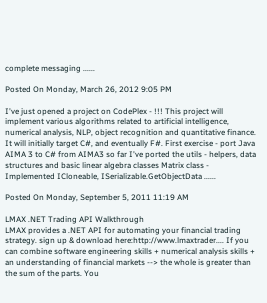complete messaging ......

Posted On Monday, March 26, 2012 9:05 PM

I've just opened a project on CodePlex - !!! This project will implement various algorithms related to artificial intelligence, numerical analysis, NLP, object recognition and quantitative finance. It will initially target C#, and eventually F#. First exercise - port Java AIMA 3 to C# from AIMA3 so far I've ported the utils - helpers, data structures and basic linear algebra classes Matrix class - Implemented ICloneable, ISerializable.GetObjectData ......

Posted On Monday, September 5, 2011 11:19 AM

LMAX .NET Trading API Walkthrough
LMAX provides a .NET API for automating your financial trading strategy. sign up & download here:http://www.lmaxtrader.... If you can combine software engineering skills + numerical analysis skills + an understanding of financial markets --> the whole is greater than the sum of the parts. You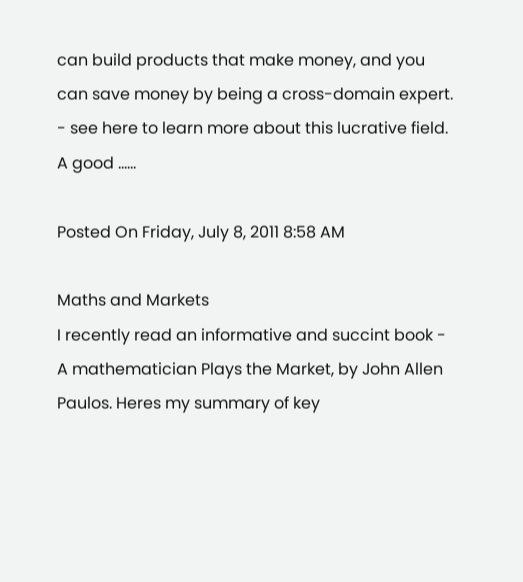can build products that make money, and you can save money by being a cross-domain expert. - see here to learn more about this lucrative field. A good ......

Posted On Friday, July 8, 2011 8:58 AM

Maths and Markets
I recently read an informative and succint book - A mathematician Plays the Market, by John Allen Paulos. Heres my summary of key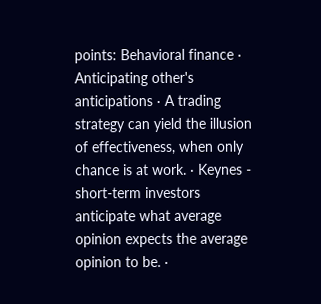points: Behavioral finance · Anticipating other's anticipations · A trading strategy can yield the illusion of effectiveness, when only chance is at work. · Keynes - short-term investors anticipate what average opinion expects the average opinion to be. ·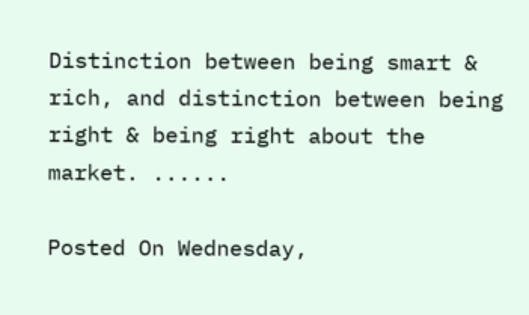Distinction between being smart & rich, and distinction between being right & being right about the market. ......

Posted On Wednesday,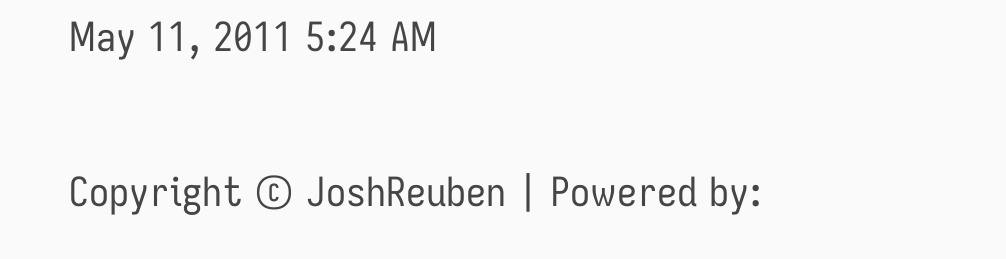May 11, 2011 5:24 AM

Copyright © JoshReuben | Powered by: